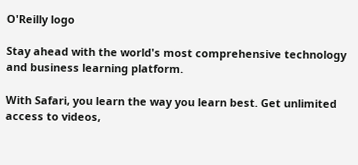O'Reilly logo

Stay ahead with the world's most comprehensive technology and business learning platform.

With Safari, you learn the way you learn best. Get unlimited access to videos,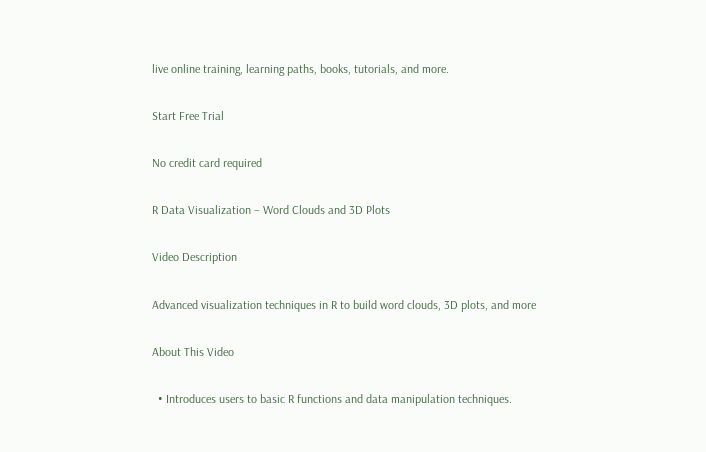live online training, learning paths, books, tutorials, and more.

Start Free Trial

No credit card required

R Data Visualization – Word Clouds and 3D Plots

Video Description

Advanced visualization techniques in R to build word clouds, 3D plots, and more

About This Video

  • Introduces users to basic R functions and data manipulation techniques.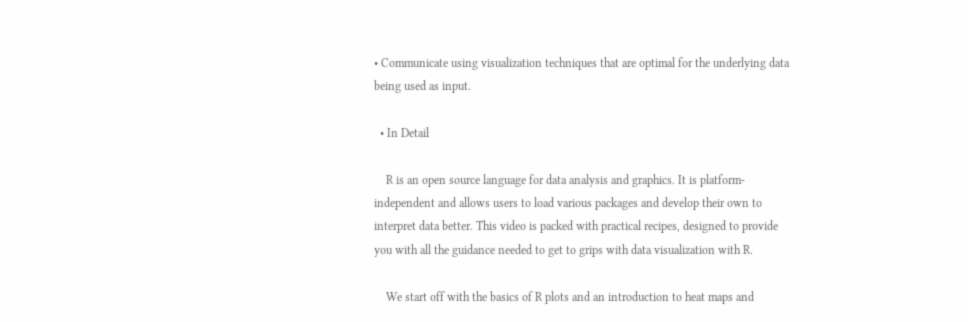• Communicate using visualization techniques that are optimal for the underlying data being used as input.

  • In Detail

    R is an open source language for data analysis and graphics. It is platform-independent and allows users to load various packages and develop their own to interpret data better. This video is packed with practical recipes, designed to provide you with all the guidance needed to get to grips with data visualization with R.

    We start off with the basics of R plots and an introduction to heat maps and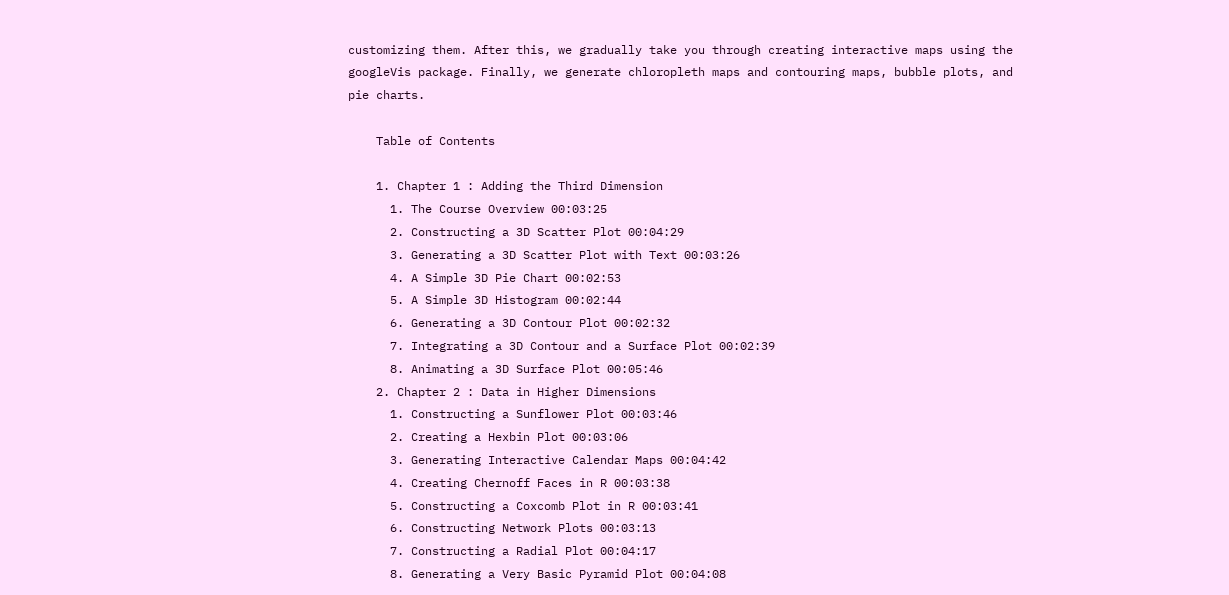customizing them. After this, we gradually take you through creating interactive maps using the googleVis package. Finally, we generate chloropleth maps and contouring maps, bubble plots, and pie charts.

    Table of Contents

    1. Chapter 1 : Adding the Third Dimension
      1. The Course Overview 00:03:25
      2. Constructing a 3D Scatter Plot 00:04:29
      3. Generating a 3D Scatter Plot with Text 00:03:26
      4. A Simple 3D Pie Chart 00:02:53
      5. A Simple 3D Histogram 00:02:44
      6. Generating a 3D Contour Plot 00:02:32
      7. Integrating a 3D Contour and a Surface Plot 00:02:39
      8. Animating a 3D Surface Plot 00:05:46
    2. Chapter 2 : Data in Higher Dimensions
      1. Constructing a Sunflower Plot 00:03:46
      2. Creating a Hexbin Plot 00:03:06
      3. Generating Interactive Calendar Maps 00:04:42
      4. Creating Chernoff Faces in R 00:03:38
      5. Constructing a Coxcomb Plot in R 00:03:41
      6. Constructing Network Plots 00:03:13
      7. Constructing a Radial Plot 00:04:17
      8. Generating a Very Basic Pyramid Plot 00:04:08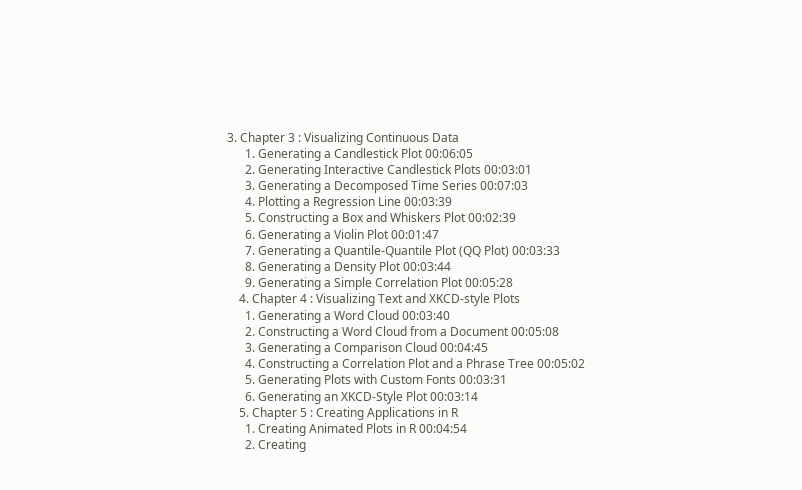3. Chapter 3 : Visualizing Continuous Data
      1. Generating a Candlestick Plot 00:06:05
      2. Generating Interactive Candlestick Plots 00:03:01
      3. Generating a Decomposed Time Series 00:07:03
      4. Plotting a Regression Line 00:03:39
      5. Constructing a Box and Whiskers Plot 00:02:39
      6. Generating a Violin Plot 00:01:47
      7. Generating a Quantile-Quantile Plot (QQ Plot) 00:03:33
      8. Generating a Density Plot 00:03:44
      9. Generating a Simple Correlation Plot 00:05:28
    4. Chapter 4 : Visualizing Text and XKCD-style Plots
      1. Generating a Word Cloud 00:03:40
      2. Constructing a Word Cloud from a Document 00:05:08
      3. Generating a Comparison Cloud 00:04:45
      4. Constructing a Correlation Plot and a Phrase Tree 00:05:02
      5. Generating Plots with Custom Fonts 00:03:31
      6. Generating an XKCD-Style Plot 00:03:14
    5. Chapter 5 : Creating Applications in R
      1. Creating Animated Plots in R 00:04:54
      2. Creating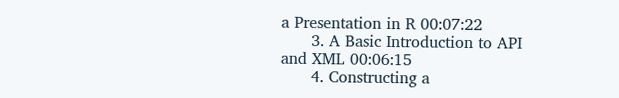a Presentation in R 00:07:22
      3. A Basic Introduction to API and XML 00:06:15
      4. Constructing a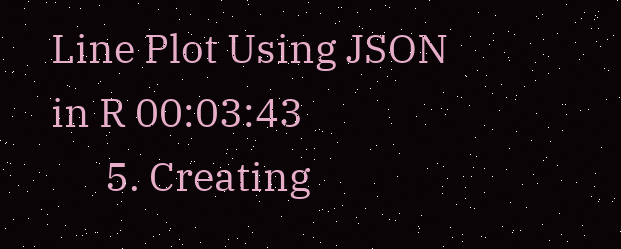Line Plot Using JSON in R 00:03:43
      5. Creating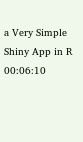a Very Simple Shiny App in R 00:06:10